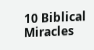10 Biblical Miracles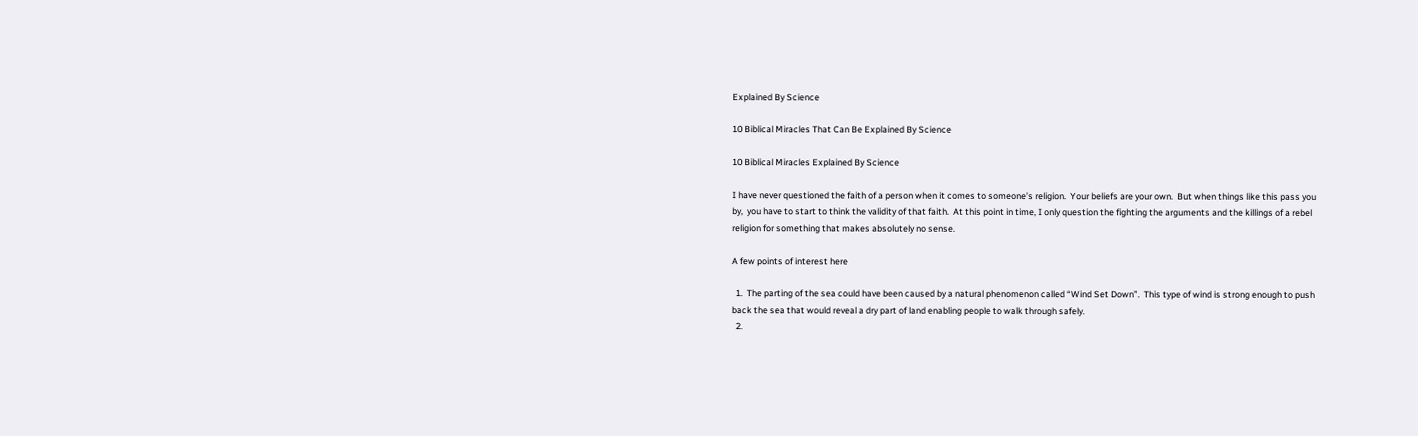Explained By Science

10 Biblical Miracles That Can Be Explained By Science

10 Biblical Miracles Explained By Science

I have never questioned the faith of a person when it comes to someone’s religion.  Your beliefs are your own.  But when things like this pass you by,  you have to start to think the validity of that faith.  At this point in time, I only question the fighting the arguments and the killings of a rebel religion for something that makes absolutely no sense.

A few points of interest here

  1.  The parting of the sea could have been caused by a natural phenomenon called “Wind Set Down”.  This type of wind is strong enough to push back the sea that would reveal a dry part of land enabling people to walk through safely.
  2.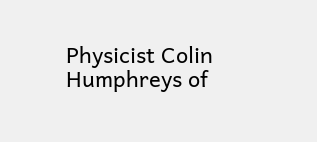Physicist Colin Humphreys of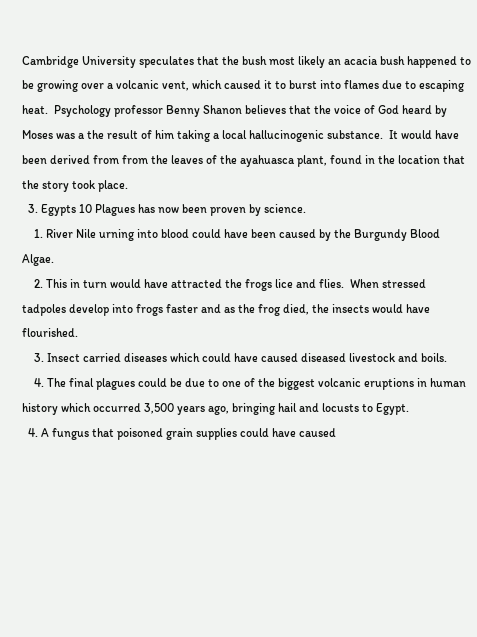Cambridge University speculates that the bush most likely an acacia bush happened to be growing over a volcanic vent, which caused it to burst into flames due to escaping heat.  Psychology professor Benny Shanon believes that the voice of God heard by Moses was a the result of him taking a local hallucinogenic substance.  It would have been derived from from the leaves of the ayahuasca plant, found in the location that the story took place.
  3. Egypts 10 Plagues has now been proven by science.
    1. River Nile urning into blood could have been caused by the Burgundy Blood Algae.
    2. This in turn would have attracted the frogs lice and flies.  When stressed tadpoles develop into frogs faster and as the frog died, the insects would have flourished.
    3. Insect carried diseases which could have caused diseased livestock and boils.
    4. The final plagues could be due to one of the biggest volcanic eruptions in human history which occurred 3,500 years ago, bringing hail and locusts to Egypt.
  4. A fungus that poisoned grain supplies could have caused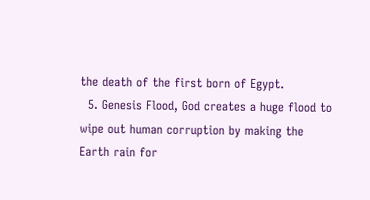the death of the first born of Egypt.
  5. Genesis Flood, God creates a huge flood to wipe out human corruption by making the Earth rain for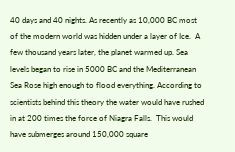40 days and 40 nights. As recently as 10,000 BC most of the modern world was hidden under a layer of Ice.  A few thousand years later, the planet warmed up. Sea levels began to rise in 5000 BC and the Mediterranean Sea Rose high enough to flood everything. According to scientists behind this theory the water would have rushed in at 200 times the force of Niagra Falls.  This would have submerges around 150,000 square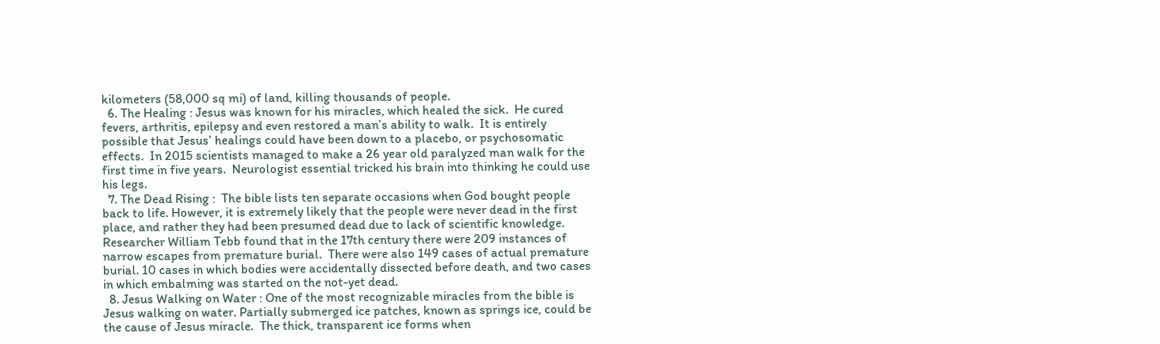kilometers (58,000 sq mi) of land, killing thousands of people.
  6. The Healing : Jesus was known for his miracles, which healed the sick.  He cured fevers, arthritis, epilepsy and even restored a man’s ability to walk.  It is entirely possible that Jesus’ healings could have been down to a placebo, or psychosomatic effects.  In 2015 scientists managed to make a 26 year old paralyzed man walk for the first time in five years.  Neurologist essential tricked his brain into thinking he could use his legs.
  7. The Dead Rising :  The bible lists ten separate occasions when God bought people back to life. However, it is extremely likely that the people were never dead in the first place, and rather they had been presumed dead due to lack of scientific knowledge.  Researcher William Tebb found that in the 17th century there were 209 instances of narrow escapes from premature burial.  There were also 149 cases of actual premature burial. 10 cases in which bodies were accidentally dissected before death, and two cases in which embalming was started on the not-yet dead.
  8. Jesus Walking on Water : One of the most recognizable miracles from the bible is Jesus walking on water. Partially submerged ice patches, known as springs ice, could be the cause of Jesus miracle.  The thick, transparent ice forms when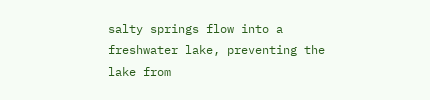salty springs flow into a freshwater lake, preventing the lake from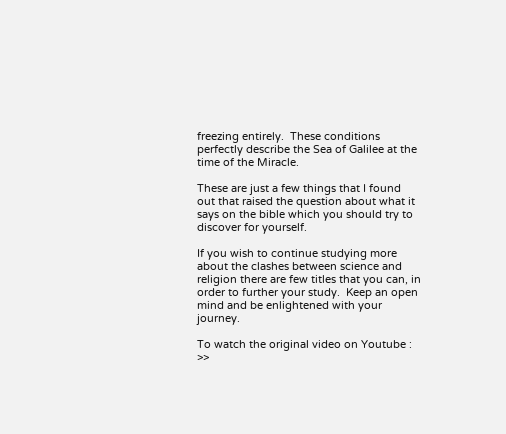freezing entirely.  These conditions perfectly describe the Sea of Galilee at the time of the Miracle.

These are just a few things that I found out that raised the question about what it says on the bible which you should try to discover for yourself.

If you wish to continue studying more about the clashes between science and religion there are few titles that you can, in order to further your study.  Keep an open mind and be enlightened with your journey.

To watch the original video on Youtube : >>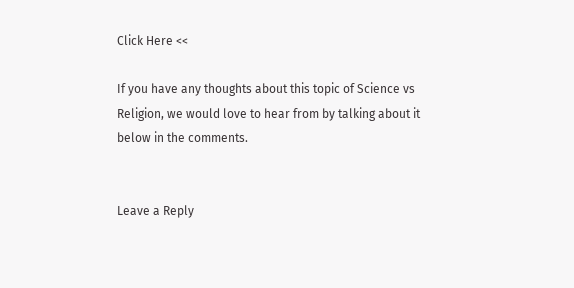Click Here <<

If you have any thoughts about this topic of Science vs Religion, we would love to hear from by talking about it below in the comments.


Leave a Reply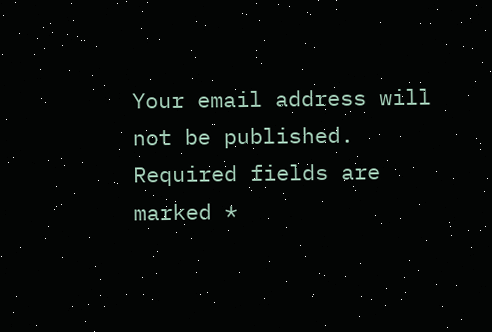Your email address will not be published. Required fields are marked *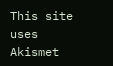This site uses Akismet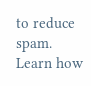to reduce spam. Learn how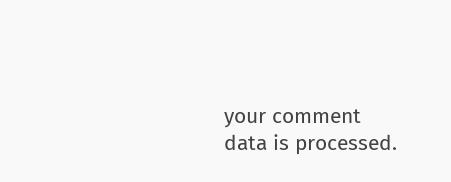your comment data is processed.